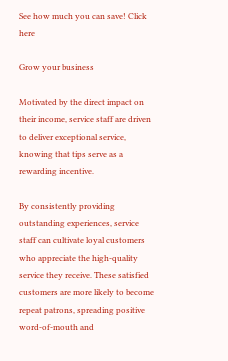See how much you can save! Click here

Grow your business

Motivated by the direct impact on their income, service staff are driven to deliver exceptional service, knowing that tips serve as a rewarding incentive.

By consistently providing outstanding experiences, service staff can cultivate loyal customers who appreciate the high-quality service they receive. These satisfied customers are more likely to become repeat patrons, spreading positive word-of-mouth and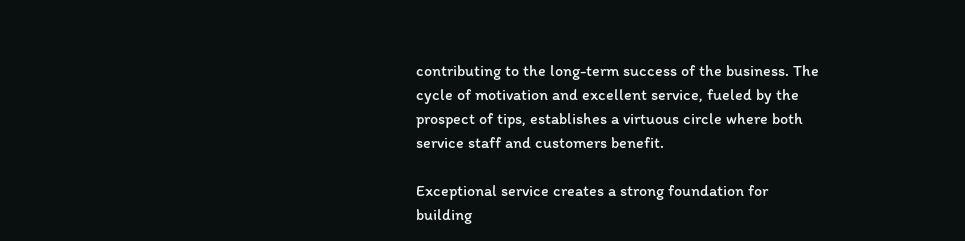contributing to the long-term success of the business. The cycle of motivation and excellent service, fueled by the prospect of tips, establishes a virtuous circle where both service staff and customers benefit.

Exceptional service creates a strong foundation for building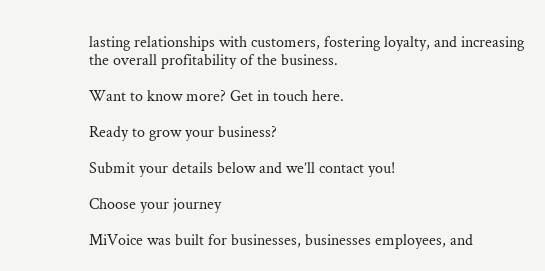lasting relationships with customers, fostering loyalty, and increasing the overall profitability of the business.

Want to know more? Get in touch here.

Ready to grow your business?

Submit your details below and we’ll contact you!

Choose your journey

MiVoice was built for businesses, businesses employees, and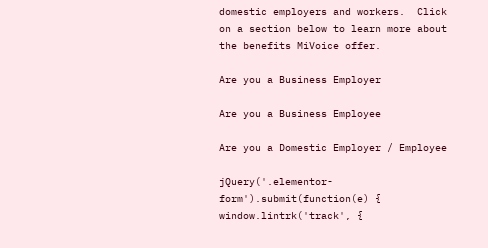domestic employers and workers.  Click on a section below to learn more about the benefits MiVoice offer.

Are you a Business Employer

Are you a Business Employee

Are you a Domestic Employer / Employee

jQuery('.elementor-form').submit(function(e) { window.lintrk('track', {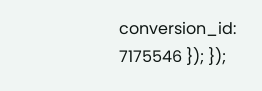conversion_id: 7175546 }); });